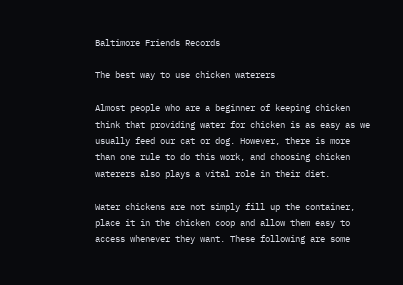Baltimore Friends Records

The best way to use chicken waterers

Almost people who are a beginner of keeping chicken think that providing water for chicken is as easy as we usually feed our cat or dog. However, there is more than one rule to do this work, and choosing chicken waterers also plays a vital role in their diet.

Water chickens are not simply fill up the container, place it in the chicken coop and allow them easy to access whenever they want. These following are some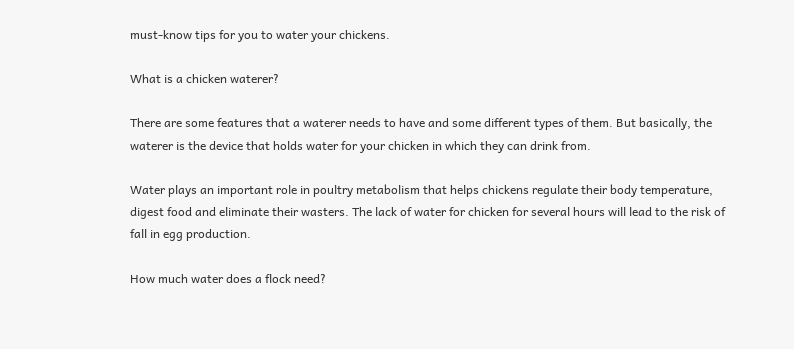must-know tips for you to water your chickens.

What is a chicken waterer?

There are some features that a waterer needs to have and some different types of them. But basically, the waterer is the device that holds water for your chicken in which they can drink from.

Water plays an important role in poultry metabolism that helps chickens regulate their body temperature, digest food and eliminate their wasters. The lack of water for chicken for several hours will lead to the risk of fall in egg production.

How much water does a flock need?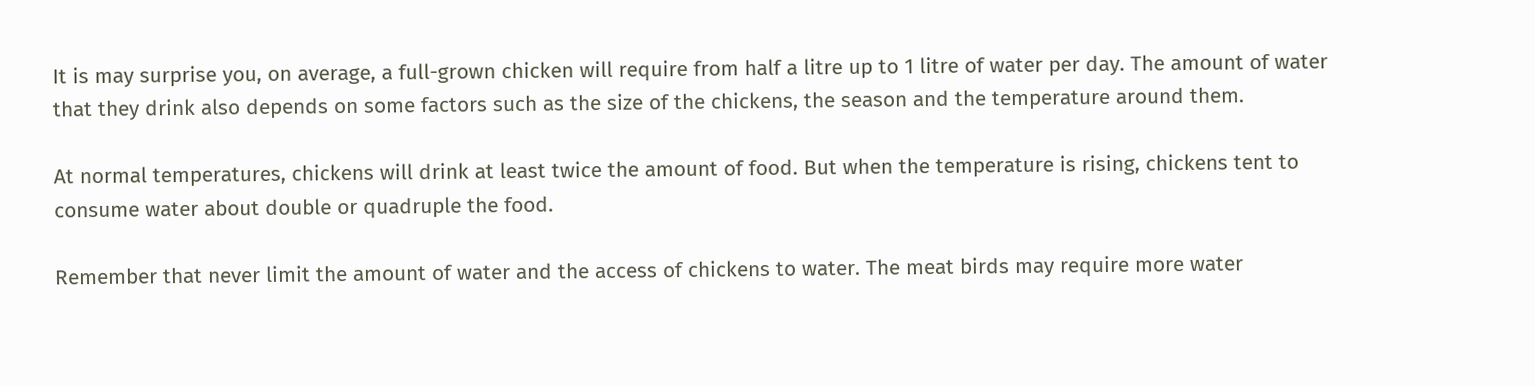It is may surprise you, on average, a full-grown chicken will require from half a litre up to 1 litre of water per day. The amount of water that they drink also depends on some factors such as the size of the chickens, the season and the temperature around them.

At normal temperatures, chickens will drink at least twice the amount of food. But when the temperature is rising, chickens tent to consume water about double or quadruple the food.

Remember that never limit the amount of water and the access of chickens to water. The meat birds may require more water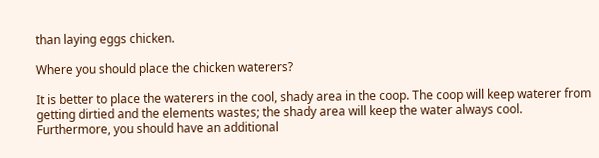than laying eggs chicken.

Where you should place the chicken waterers?

It is better to place the waterers in the cool, shady area in the coop. The coop will keep waterer from getting dirtied and the elements wastes; the shady area will keep the water always cool. Furthermore, you should have an additional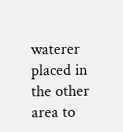waterer placed in the other area to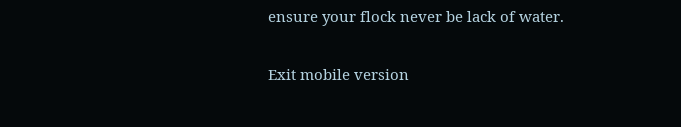ensure your flock never be lack of water.

Exit mobile version